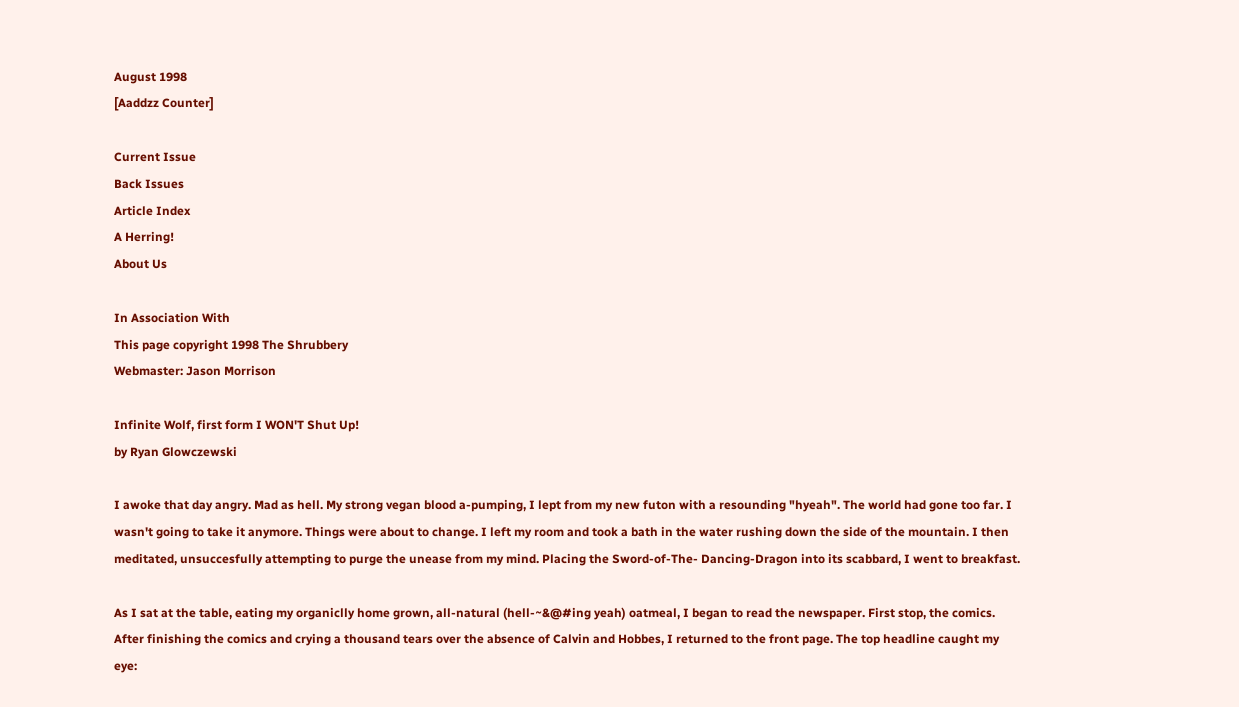August 1998
[Aaddzz Counter]

Current Issue
Back Issues
Article Index
A Herring!
About Us

In Association With
This page copyright 1998 The Shrubbery
Webmaster: Jason Morrison

Infinite Wolf, first form I WON'T Shut Up!
by Ryan Glowczewski

I awoke that day angry. Mad as hell. My strong vegan blood a-pumping, I lept from my new futon with a resounding "hyeah". The world had gone too far. I wasn't going to take it anymore. Things were about to change. I left my room and took a bath in the water rushing down the side of the mountain. I then meditated, unsuccesfully attempting to purge the unease from my mind. Placing the Sword-of-The- Dancing-Dragon into its scabbard, I went to breakfast.

As I sat at the table, eating my organiclly home grown, all-natural (hell-~&@#ing yeah) oatmeal, I began to read the newspaper. First stop, the comics. After finishing the comics and crying a thousand tears over the absence of Calvin and Hobbes, I returned to the front page. The top headline caught my eye: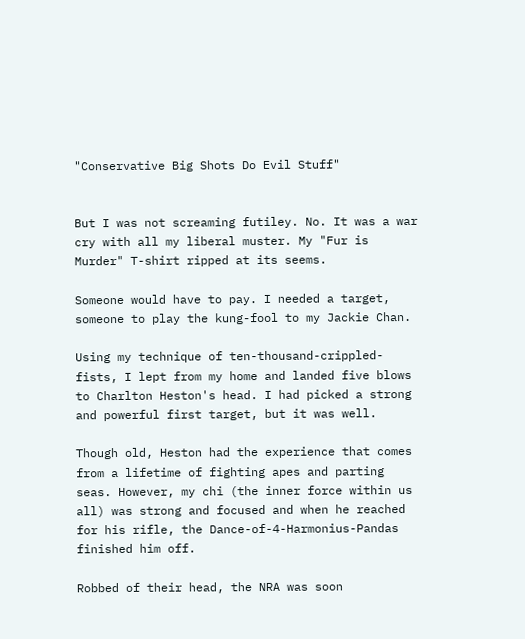"Conservative Big Shots Do Evil Stuff"


But I was not screaming futiley. No. It was a war cry with all my liberal muster. My "Fur is Murder" T-shirt ripped at its seems.

Someone would have to pay. I needed a target, someone to play the kung-fool to my Jackie Chan.

Using my technique of ten-thousand-crippled-fists, I lept from my home and landed five blows to Charlton Heston's head. I had picked a strong and powerful first target, but it was well.

Though old, Heston had the experience that comes from a lifetime of fighting apes and parting seas. However, my chi (the inner force within us all) was strong and focused and when he reached for his rifle, the Dance-of-4-Harmonius-Pandas finished him off.

Robbed of their head, the NRA was soon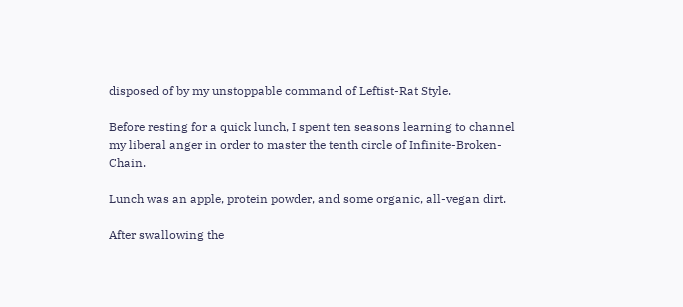disposed of by my unstoppable command of Leftist-Rat Style.

Before resting for a quick lunch, I spent ten seasons learning to channel my liberal anger in order to master the tenth circle of Infinite-Broken-Chain.

Lunch was an apple, protein powder, and some organic, all-vegan dirt.

After swallowing the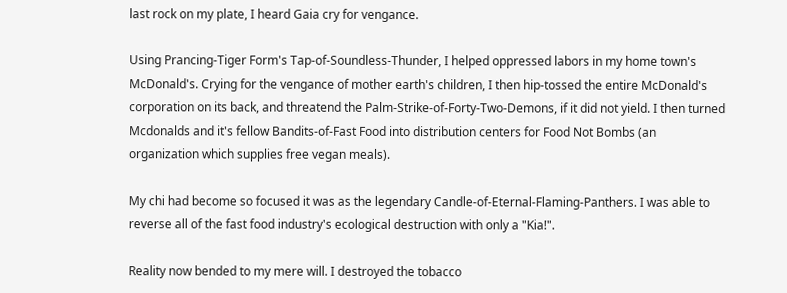last rock on my plate, I heard Gaia cry for vengance.

Using Prancing-Tiger Form's Tap-of-Soundless-Thunder, I helped oppressed labors in my home town's McDonald's. Crying for the vengance of mother earth's children, I then hip-tossed the entire McDonald's corporation on its back, and threatend the Palm-Strike-of-Forty-Two-Demons, if it did not yield. I then turned Mcdonalds and it's fellow Bandits-of-Fast Food into distribution centers for Food Not Bombs (an organization which supplies free vegan meals).

My chi had become so focused it was as the legendary Candle-of-Eternal-Flaming-Panthers. I was able to reverse all of the fast food industry's ecological destruction with only a "Kia!".

Reality now bended to my mere will. I destroyed the tobacco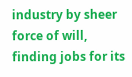industry by sheer force of will, finding jobs for its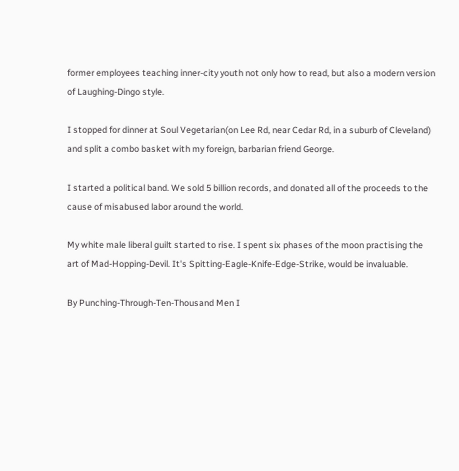former employees teaching inner-city youth not only how to read, but also a modern version of Laughing-Dingo style.

I stopped for dinner at Soul Vegetarian(on Lee Rd, near Cedar Rd, in a suburb of Cleveland) and split a combo basket with my foreign, barbarian friend George.

I started a political band. We sold 5 billion records, and donated all of the proceeds to the cause of misabused labor around the world.

My white male liberal guilt started to rise. I spent six phases of the moon practising the art of Mad-Hopping-Devil. It's Spitting-Eagle-Knife-Edge-Strike, would be invaluable.

By Punching-Through-Ten-Thousand Men I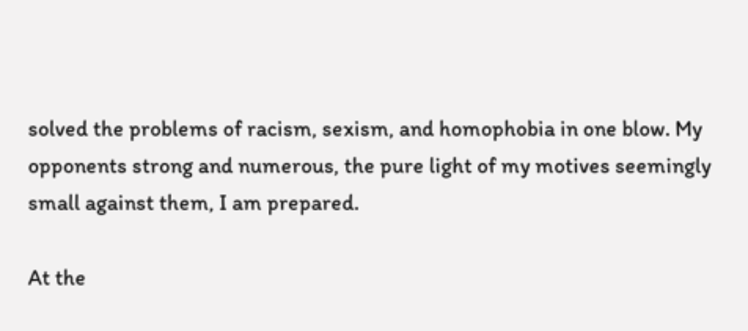solved the problems of racism, sexism, and homophobia in one blow. My opponents strong and numerous, the pure light of my motives seemingly small against them, I am prepared.

At the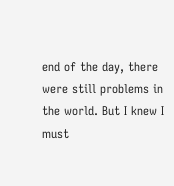end of the day, there were still problems in the world. But I knew I must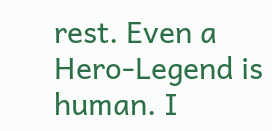rest. Even a Hero-Legend is human. I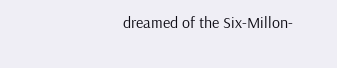dreamed of the Six-Millon-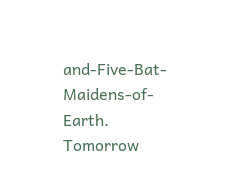and-Five-Bat-Maidens-of-Earth. Tomorrow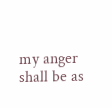my anger shall be as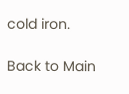cold iron.

Back to Main